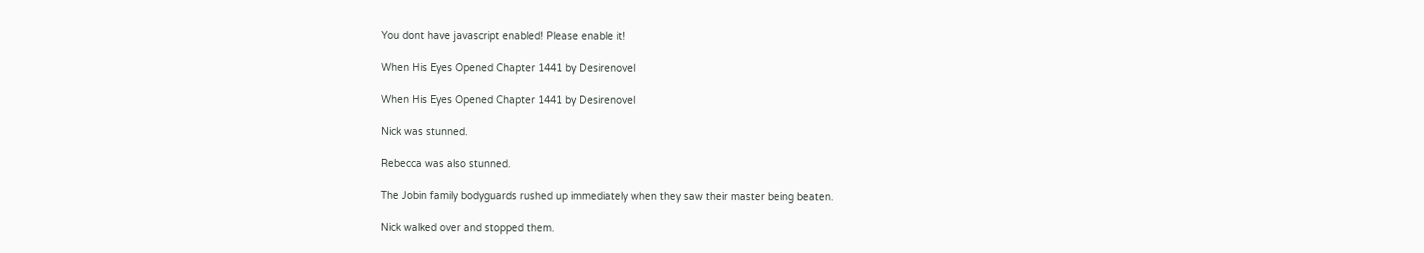You dont have javascript enabled! Please enable it!

When His Eyes Opened Chapter 1441 by Desirenovel

When His Eyes Opened Chapter 1441 by Desirenovel

Nick was stunned.

Rebecca was also stunned.

The Jobin family bodyguards rushed up immediately when they saw their master being beaten.

Nick walked over and stopped them.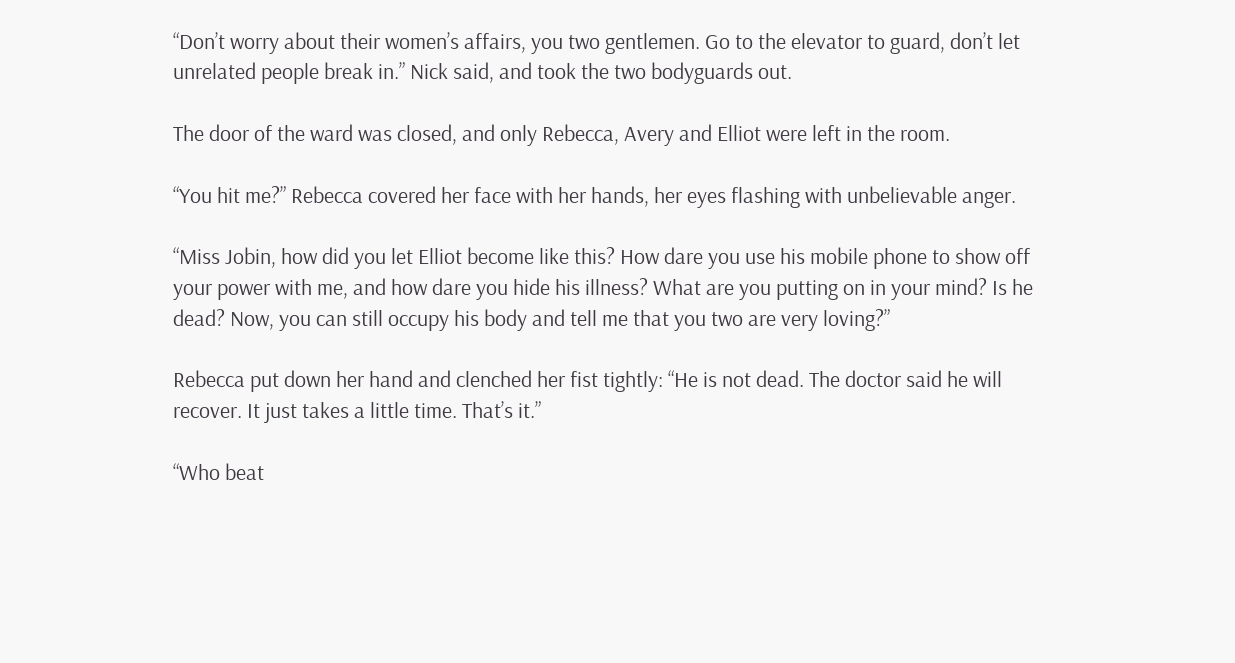“Don’t worry about their women’s affairs, you two gentlemen. Go to the elevator to guard, don’t let unrelated people break in.” Nick said, and took the two bodyguards out.

The door of the ward was closed, and only Rebecca, Avery and Elliot were left in the room.

“You hit me?” Rebecca covered her face with her hands, her eyes flashing with unbelievable anger.

“Miss Jobin, how did you let Elliot become like this? How dare you use his mobile phone to show off your power with me, and how dare you hide his illness? What are you putting on in your mind? Is he dead? Now, you can still occupy his body and tell me that you two are very loving?”

Rebecca put down her hand and clenched her fist tightly: “He is not dead. The doctor said he will recover. It just takes a little time. That’s it.”

“Who beat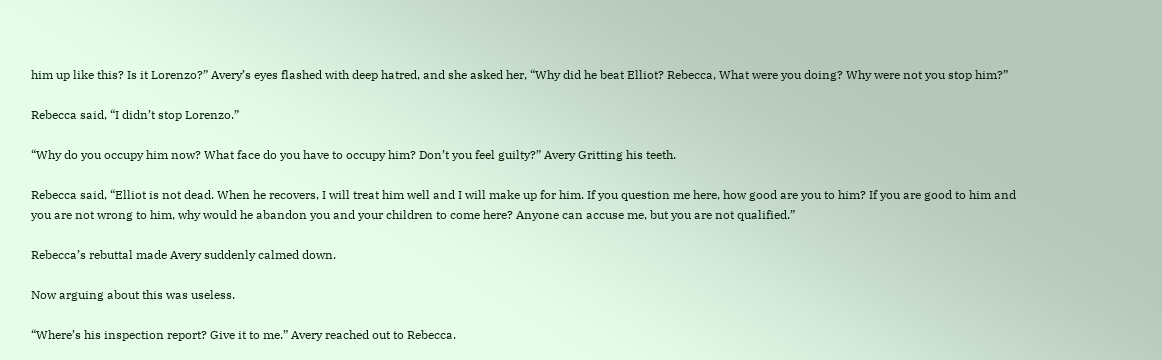him up like this? Is it Lorenzo?” Avery’s eyes flashed with deep hatred, and she asked her, “Why did he beat Elliot? Rebecca, What were you doing? Why were not you stop him?”

Rebecca said, “I didn’t stop Lorenzo.”

“Why do you occupy him now? What face do you have to occupy him? Don’t you feel guilty?” Avery Gritting his teeth.

Rebecca said, “Elliot is not dead. When he recovers, I will treat him well and I will make up for him. If you question me here, how good are you to him? If you are good to him and you are not wrong to him, why would he abandon you and your children to come here? Anyone can accuse me, but you are not qualified.”

Rebecca’s rebuttal made Avery suddenly calmed down.

Now arguing about this was useless.

“Where’s his inspection report? Give it to me.” Avery reached out to Rebecca.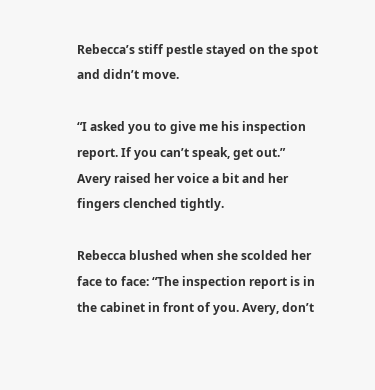Rebecca’s stiff pestle stayed on the spot and didn’t move.

“I asked you to give me his inspection report. If you can’t speak, get out.” Avery raised her voice a bit and her fingers clenched tightly.

Rebecca blushed when she scolded her face to face: “The inspection report is in the cabinet in front of you. Avery, don’t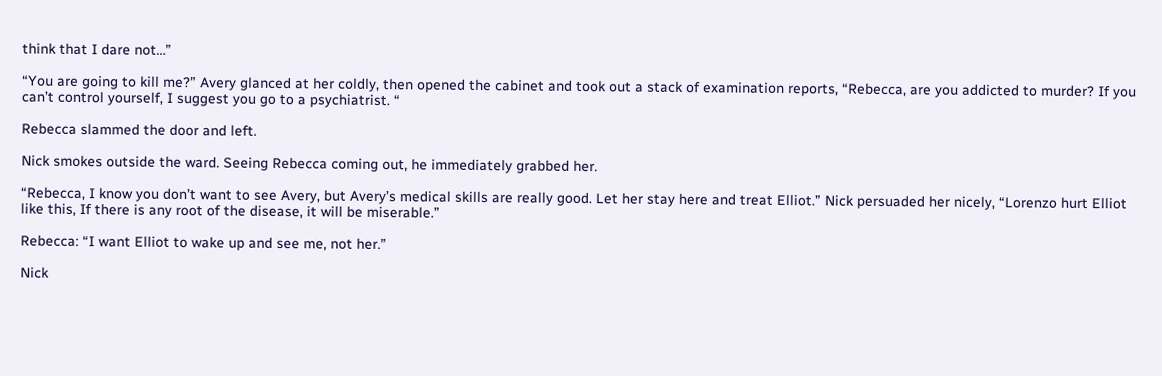think that I dare not…”

“You are going to kill me?” Avery glanced at her coldly, then opened the cabinet and took out a stack of examination reports, “Rebecca, are you addicted to murder? If you can’t control yourself, I suggest you go to a psychiatrist. “

Rebecca slammed the door and left.

Nick smokes outside the ward. Seeing Rebecca coming out, he immediately grabbed her.

“Rebecca, I know you don’t want to see Avery, but Avery’s medical skills are really good. Let her stay here and treat Elliot.” Nick persuaded her nicely, “Lorenzo hurt Elliot like this, If there is any root of the disease, it will be miserable.”

Rebecca: “I want Elliot to wake up and see me, not her.”

Nick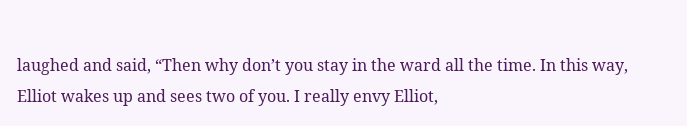laughed and said, “Then why don’t you stay in the ward all the time. In this way, Elliot wakes up and sees two of you. I really envy Elliot,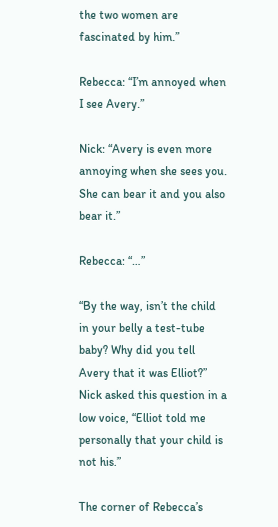the two women are fascinated by him.”

Rebecca: “I’m annoyed when I see Avery.”

Nick: “Avery is even more annoying when she sees you. She can bear it and you also bear it.”

Rebecca: “…”

“By the way, isn’t the child in your belly a test-tube baby? Why did you tell Avery that it was Elliot?” Nick asked this question in a low voice, “Elliot told me personally that your child is not his.”

The corner of Rebecca’s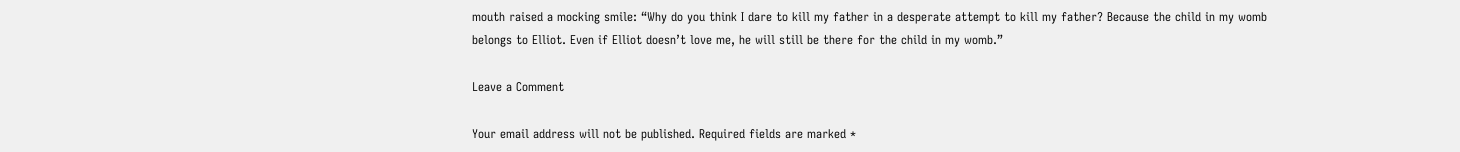mouth raised a mocking smile: “Why do you think I dare to kill my father in a desperate attempt to kill my father? Because the child in my womb belongs to Elliot. Even if Elliot doesn’t love me, he will still be there for the child in my womb.”

Leave a Comment

Your email address will not be published. Required fields are marked *